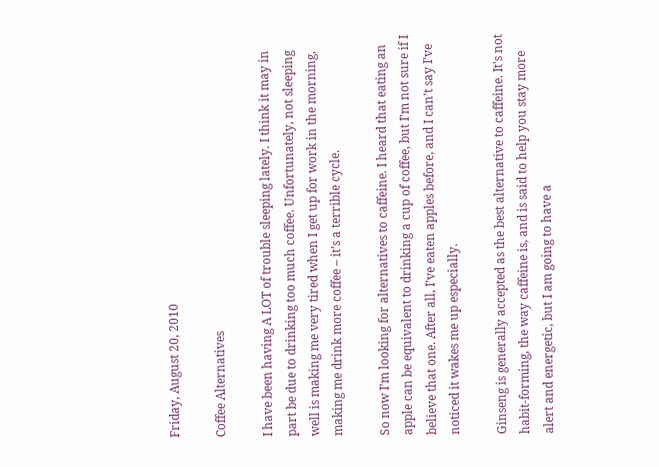Friday, August 20, 2010

Coffee Alternatives

I have been having A LOT of trouble sleeping lately. I think it may in part be due to drinking too much coffee. Unfortunately, not sleeping well is making me very tired when I get up for work in the morning, making me drink more coffee – it’s a terrible cycle.

So now I’m looking for alternatives to caffeine. I heard that eating an apple can be equivalent to drinking a cup of coffee, but I’m not sure if I believe that one. After all, I’ve eaten apples before, and I can’t say I’ve noticed it wakes me up especially.

Ginseng is generally accepted as the best alternative to caffeine. It's not habit-forming, the way caffeine is, and is said to help you stay more alert and energetic, but I am going to have a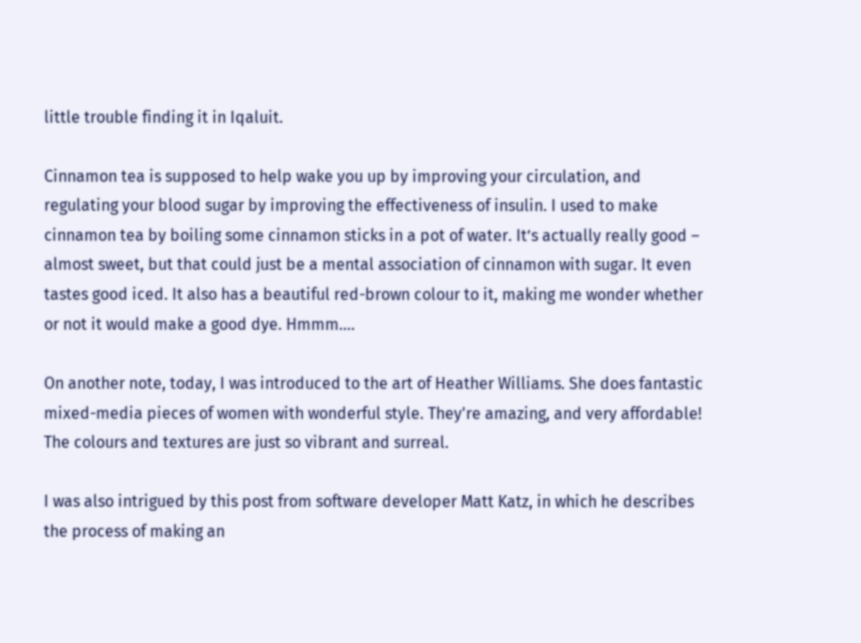little trouble finding it in Iqaluit.

Cinnamon tea is supposed to help wake you up by improving your circulation, and regulating your blood sugar by improving the effectiveness of insulin. I used to make cinnamon tea by boiling some cinnamon sticks in a pot of water. It’s actually really good – almost sweet, but that could just be a mental association of cinnamon with sugar. It even tastes good iced. It also has a beautiful red-brown colour to it, making me wonder whether or not it would make a good dye. Hmmm….

On another note, today, I was introduced to the art of Heather Williams. She does fantastic mixed-media pieces of women with wonderful style. They're amazing, and very affordable! The colours and textures are just so vibrant and surreal.

I was also intrigued by this post from software developer Matt Katz, in which he describes the process of making an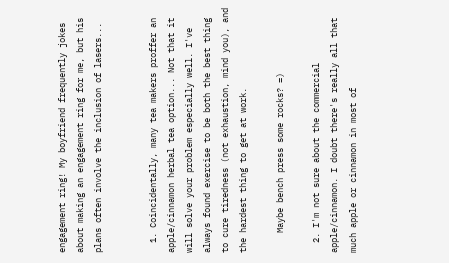engagement ring! My boyfriend frequently jokes about making an engagement ring for me, but his plans often involve the inclusion of lasers...


  1. Coincidentally, many tea makers proffer an apple/cinnamon herbal tea option... Not that it will solve your problem especially well. I've always found exercise to be both the best thing to cure tiredness (not exhaustion, mind you), and the hardest thing to get at work.

    Maybe bench press some rocks? =)

  2. I'm not sure about the commercial apple/cinnamon. I doubt there's really all that much apple or cinnamon in most of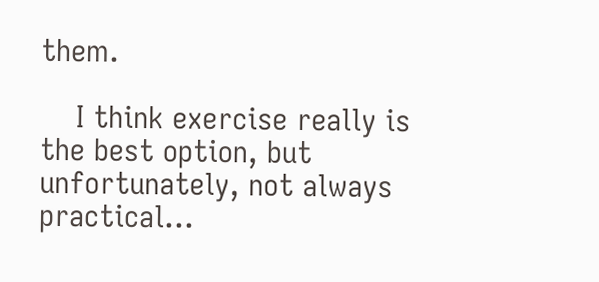them.

    I think exercise really is the best option, but unfortunately, not always practical...